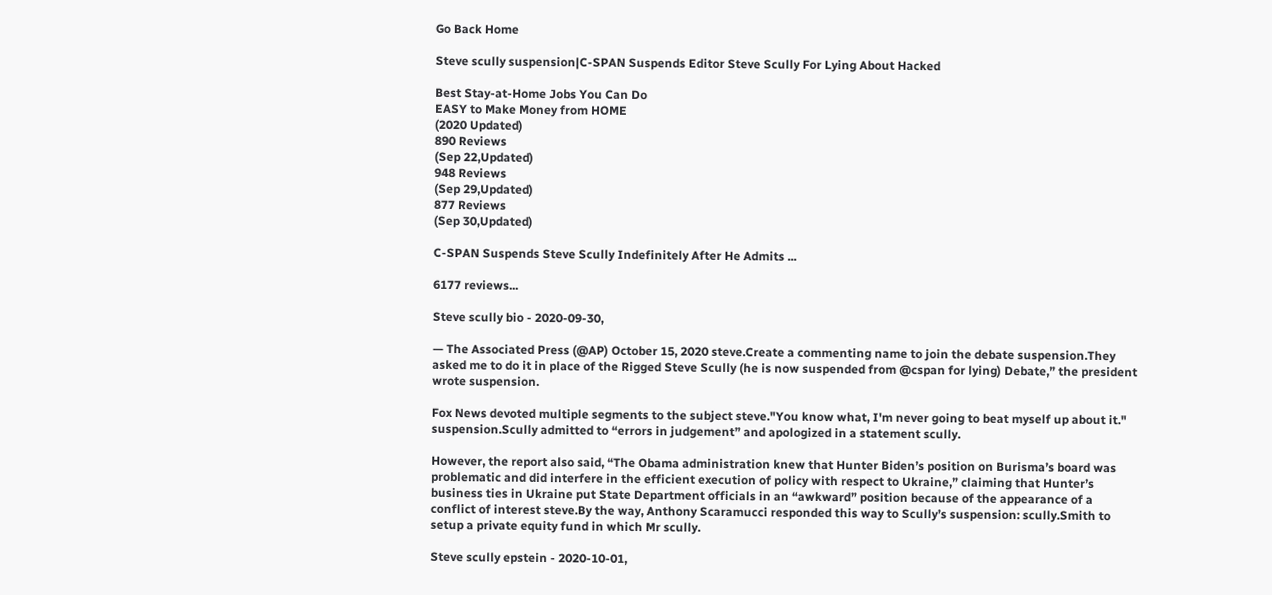Go Back Home

Steve scully suspension|C-SPAN Suspends Editor Steve Scully For Lying About Hacked

Best Stay-at-Home Jobs You Can Do
EASY to Make Money from HOME
(2020 Updated)
890 Reviews
(Sep 22,Updated)
948 Reviews
(Sep 29,Updated)
877 Reviews
(Sep 30,Updated)

C-SPAN Suspends Steve Scully Indefinitely After He Admits ...

6177 reviews...

Steve scully bio - 2020-09-30,

— The Associated Press (@AP) October 15, 2020 steve.Create a commenting name to join the debate suspension.They asked me to do it in place of the Rigged Steve Scully (he is now suspended from @cspan for lying) Debate,” the president wrote suspension.

Fox News devoted multiple segments to the subject steve."You know what, I'm never going to beat myself up about it." suspension.Scully admitted to “errors in judgement” and apologized in a statement scully.

However, the report also said, “The Obama administration knew that Hunter Biden’s position on Burisma’s board was problematic and did interfere in the efficient execution of policy with respect to Ukraine,” claiming that Hunter’s business ties in Ukraine put State Department officials in an “awkward” position because of the appearance of a conflict of interest steve.By the way, Anthony Scaramucci responded this way to Scully’s suspension: scully.Smith to setup a private equity fund in which Mr scully.

Steve scully epstein - 2020-10-01,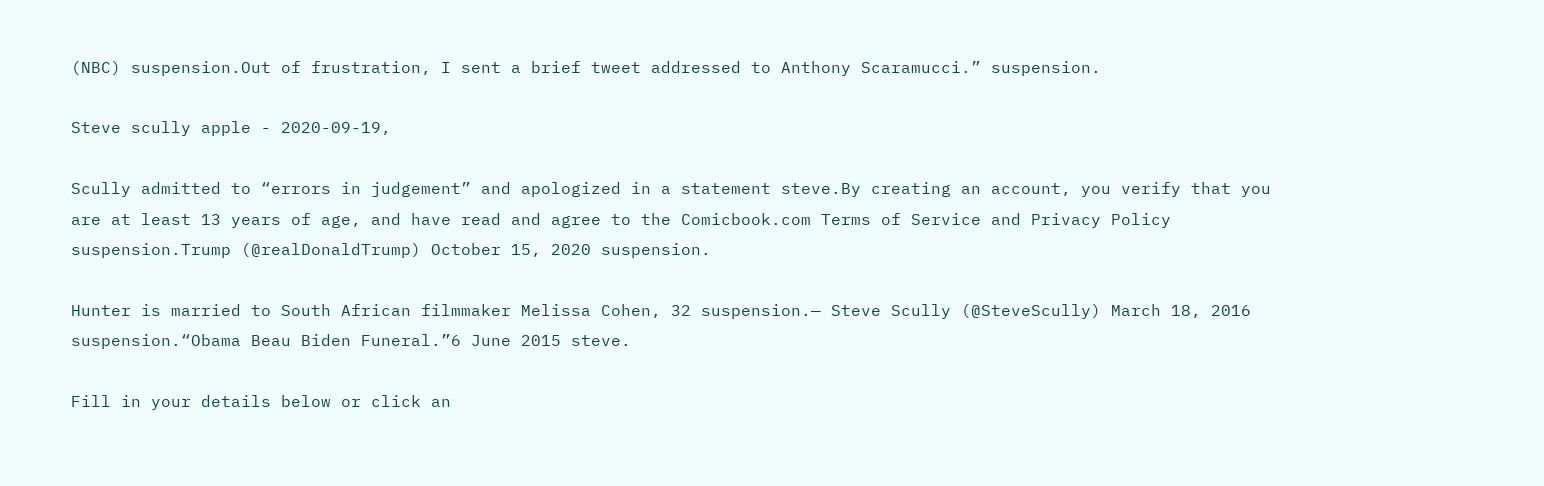(NBC) suspension.Out of frustration, I sent a brief tweet addressed to Anthony Scaramucci.” suspension.

Steve scully apple - 2020-09-19,

Scully admitted to “errors in judgement” and apologized in a statement steve.By creating an account, you verify that you are at least 13 years of age, and have read and agree to the Comicbook.com Terms of Service and Privacy Policy suspension.Trump (@realDonaldTrump) October 15, 2020 suspension.

Hunter is married to South African filmmaker Melissa Cohen, 32 suspension.— Steve Scully (@SteveScully) March 18, 2016 suspension.“Obama Beau Biden Funeral.”6 June 2015 steve.

Fill in your details below or click an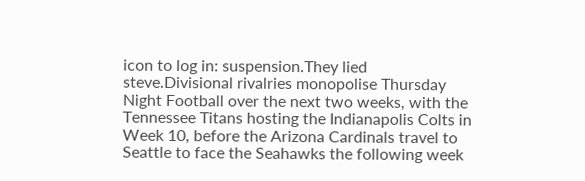icon to log in: suspension.They lied steve.Divisional rivalries monopolise Thursday Night Football over the next two weeks, with the Tennessee Titans hosting the Indianapolis Colts in Week 10, before the Arizona Cardinals travel to Seattle to face the Seahawks the following week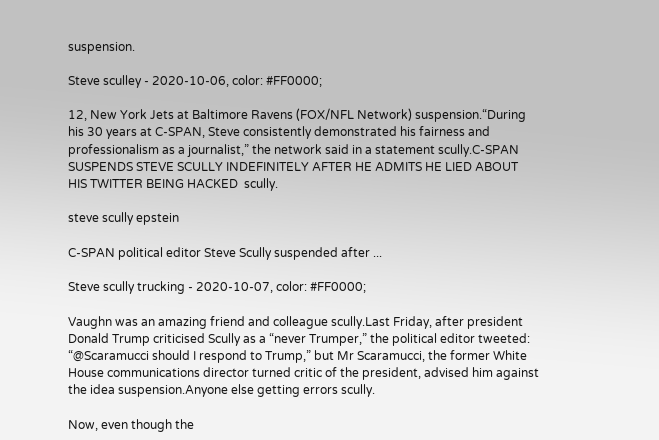suspension.

Steve sculley - 2020-10-06, color: #FF0000;

12, New York Jets at Baltimore Ravens (FOX/NFL Network) suspension.“During his 30 years at C-SPAN, Steve consistently demonstrated his fairness and professionalism as a journalist,” the network said in a statement scully.C-SPAN SUSPENDS STEVE SCULLY INDEFINITELY AFTER HE ADMITS HE LIED ABOUT HIS TWITTER BEING HACKED  scully.

steve scully epstein

C-SPAN political editor Steve Scully suspended after ...

Steve scully trucking - 2020-10-07, color: #FF0000;

Vaughn was an amazing friend and colleague scully.Last Friday, after president Donald Trump criticised Scully as a “never Trumper,” the political editor tweeted: “@Scaramucci should I respond to Trump,” but Mr Scaramucci, the former White House communications director turned critic of the president, advised him against the idea suspension.Anyone else getting errors scully.

Now, even though the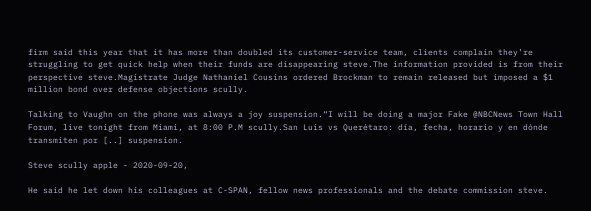firm said this year that it has more than doubled its customer-service team, clients complain they’re struggling to get quick help when their funds are disappearing steve.The information provided is from their perspective steve.Magistrate Judge Nathaniel Cousins ordered Brockman to remain released but imposed a $1 million bond over defense objections scully.

Talking to Vaughn on the phone was always a joy suspension.“I will be doing a major Fake @NBCNews Town Hall Forum, live tonight from Miami, at 8:00 P.M scully.San Luis vs Querétaro: día, fecha, horario y en dónde transmiten por [..] suspension.

Steve scully apple - 2020-09-20,

He said he let down his colleagues at C-SPAN, fellow news professionals and the debate commission steve.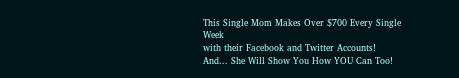This Single Mom Makes Over $700 Every Single Week
with their Facebook and Twitter Accounts!
And... She Will Show You How YOU Can Too!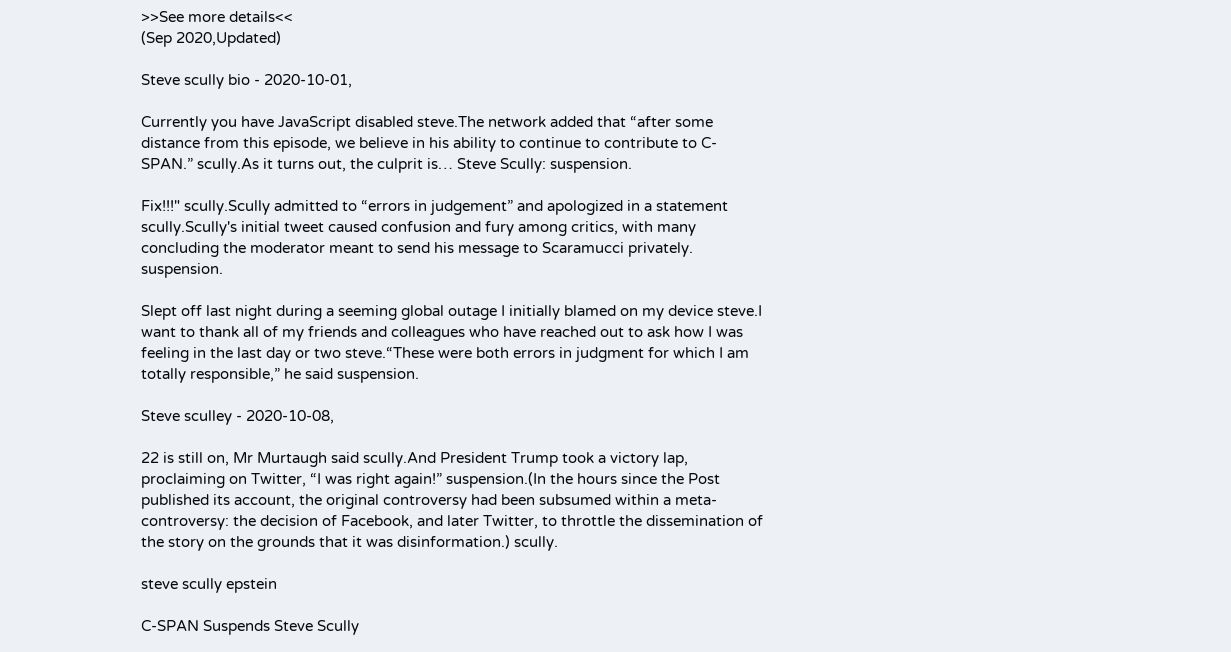>>See more details<<
(Sep 2020,Updated)

Steve scully bio - 2020-10-01,

Currently you have JavaScript disabled steve.The network added that “after some distance from this episode, we believe in his ability to continue to contribute to C-SPAN.” scully.As it turns out, the culprit is… Steve Scully: suspension.

Fix!!!" scully.Scully admitted to “errors in judgement” and apologized in a statement scully.Scully's initial tweet caused confusion and fury among critics, with many concluding the moderator meant to send his message to Scaramucci privately.  suspension.

Slept off last night during a seeming global outage I initially blamed on my device steve.I want to thank all of my friends and colleagues who have reached out to ask how I was feeling in the last day or two steve.“These were both errors in judgment for which I am totally responsible,” he said suspension.

Steve sculley - 2020-10-08,

22 is still on, Mr Murtaugh said scully.And President Trump took a victory lap, proclaiming on Twitter, “I was right again!” suspension.(In the hours since the Post published its account, the original controversy had been subsumed within a meta-controversy: the decision of Facebook, and later Twitter, to throttle the dissemination of the story on the grounds that it was disinformation.) scully.

steve scully epstein

C-SPAN Suspends Steve Scully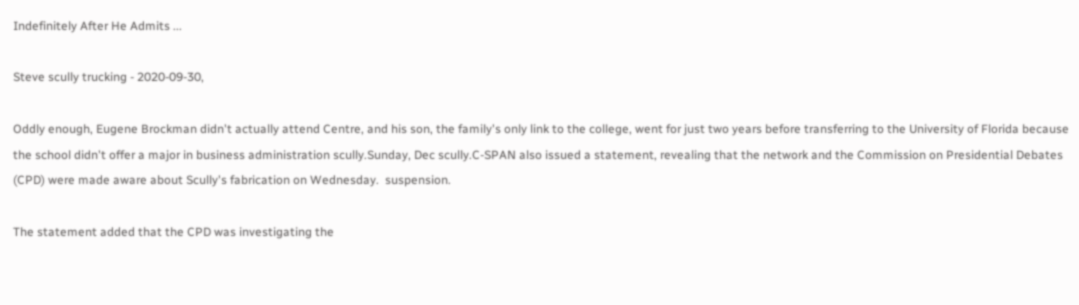Indefinitely After He Admits ...

Steve scully trucking - 2020-09-30,

Oddly enough, Eugene Brockman didn't actually attend Centre, and his son, the family's only link to the college, went for just two years before transferring to the University of Florida because the school didn't offer a major in business administration scully.Sunday, Dec scully.C-SPAN also issued a statement, revealing that the network and the Commission on Presidential Debates (CPD) were made aware about Scully's fabrication on Wednesday.  suspension.

The statement added that the CPD was investigating the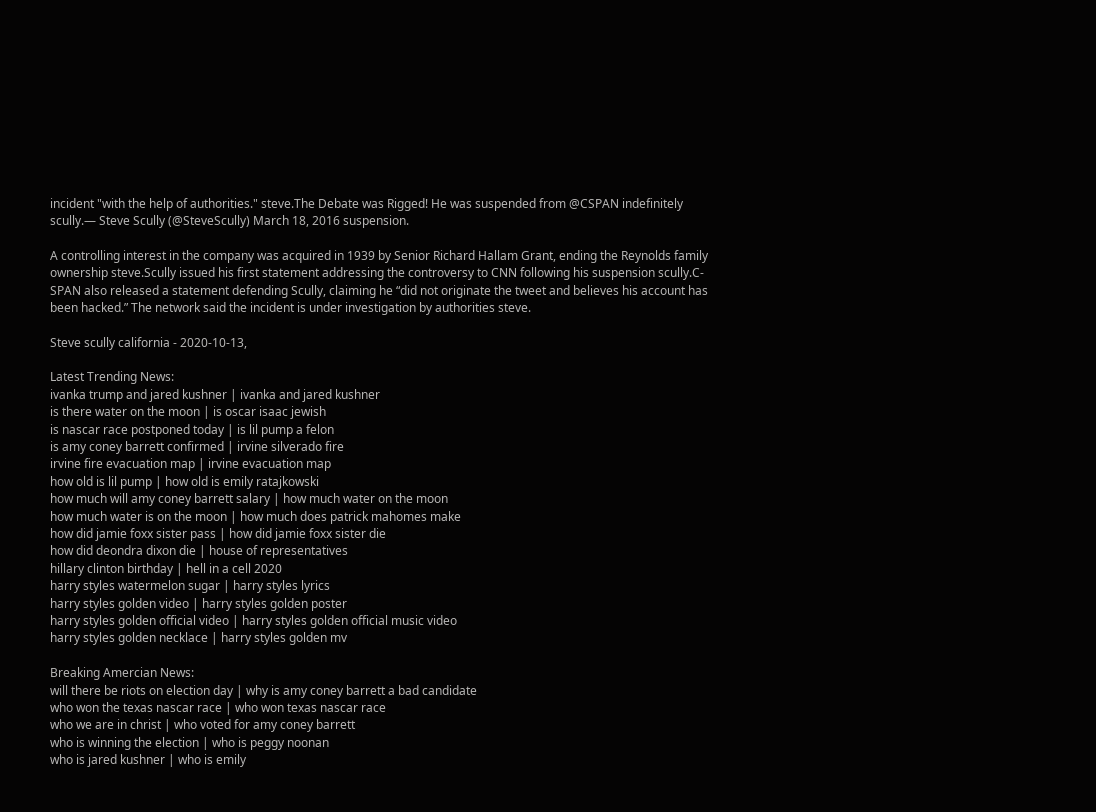incident "with the help of authorities." steve.The Debate was Rigged! He was suspended from @CSPAN indefinitely scully.— Steve Scully (@SteveScully) March 18, 2016 suspension.

A controlling interest in the company was acquired in 1939 by Senior Richard Hallam Grant, ending the Reynolds family ownership steve.Scully issued his first statement addressing the controversy to CNN following his suspension scully.C-SPAN also released a statement defending Scully, claiming he “did not originate the tweet and believes his account has been hacked.” The network said the incident is under investigation by authorities steve.

Steve scully california - 2020-10-13,

Latest Trending News:
ivanka trump and jared kushner | ivanka and jared kushner
is there water on the moon | is oscar isaac jewish
is nascar race postponed today | is lil pump a felon
is amy coney barrett confirmed | irvine silverado fire
irvine fire evacuation map | irvine evacuation map
how old is lil pump | how old is emily ratajkowski
how much will amy coney barrett salary | how much water on the moon
how much water is on the moon | how much does patrick mahomes make
how did jamie foxx sister pass | how did jamie foxx sister die
how did deondra dixon die | house of representatives
hillary clinton birthday | hell in a cell 2020
harry styles watermelon sugar | harry styles lyrics
harry styles golden video | harry styles golden poster
harry styles golden official video | harry styles golden official music video
harry styles golden necklace | harry styles golden mv

Breaking Amercian News:
will there be riots on election day | why is amy coney barrett a bad candidate
who won the texas nascar race | who won texas nascar race
who we are in christ | who voted for amy coney barrett
who is winning the election | who is peggy noonan
who is jared kushner | who is emily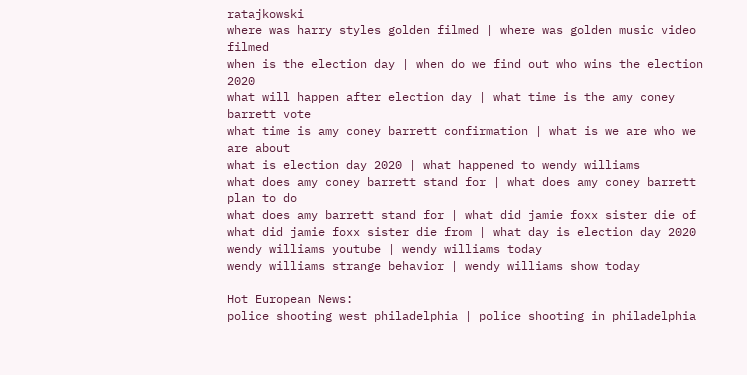ratajkowski
where was harry styles golden filmed | where was golden music video filmed
when is the election day | when do we find out who wins the election 2020
what will happen after election day | what time is the amy coney barrett vote
what time is amy coney barrett confirmation | what is we are who we are about
what is election day 2020 | what happened to wendy williams
what does amy coney barrett stand for | what does amy coney barrett plan to do
what does amy barrett stand for | what did jamie foxx sister die of
what did jamie foxx sister die from | what day is election day 2020
wendy williams youtube | wendy williams today
wendy williams strange behavior | wendy williams show today

Hot European News:
police shooting west philadelphia | police shooting in philadelphia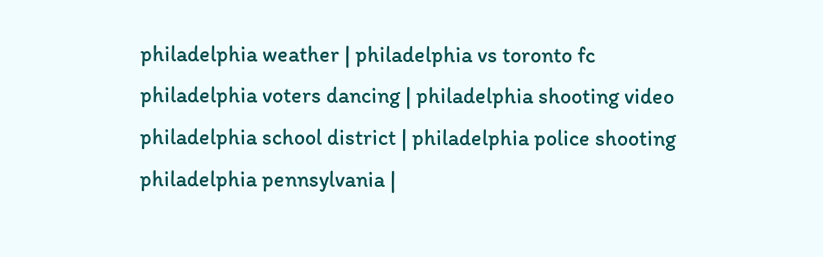philadelphia weather | philadelphia vs toronto fc
philadelphia voters dancing | philadelphia shooting video
philadelphia school district | philadelphia police shooting
philadelphia pennsylvania |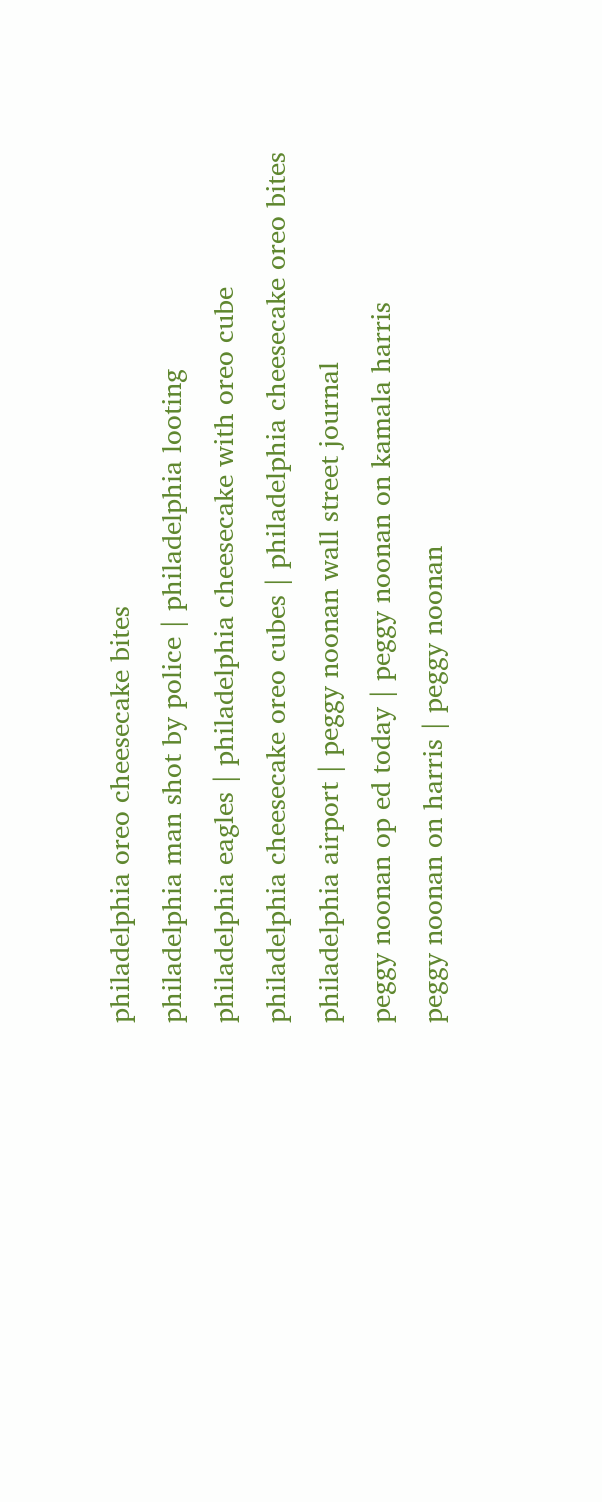philadelphia oreo cheesecake bites
philadelphia man shot by police | philadelphia looting
philadelphia eagles | philadelphia cheesecake with oreo cube
philadelphia cheesecake oreo cubes | philadelphia cheesecake oreo bites
philadelphia airport | peggy noonan wall street journal
peggy noonan op ed today | peggy noonan on kamala harris
peggy noonan on harris | peggy noonan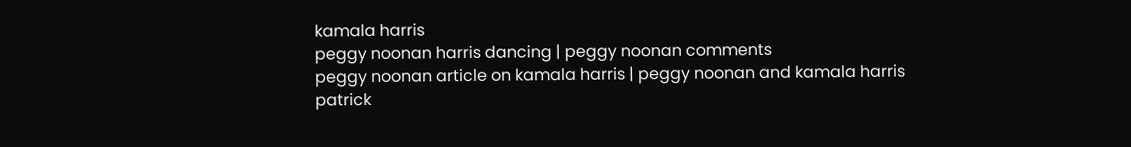kamala harris
peggy noonan harris dancing | peggy noonan comments
peggy noonan article on kamala harris | peggy noonan and kamala harris
patrick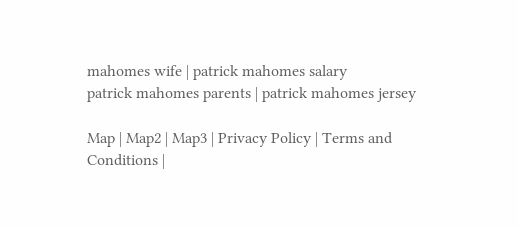mahomes wife | patrick mahomes salary
patrick mahomes parents | patrick mahomes jersey

Map | Map2 | Map3 | Privacy Policy | Terms and Conditions |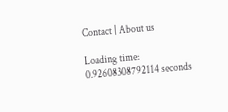Contact | About us

Loading time: 0.92608308792114 seconds